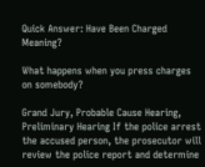Quick Answer: Have Been Charged Meaning?

What happens when you press charges on somebody?

Grand Jury, Probable Cause Hearing, Preliminary Hearing If the police arrest the accused person, the prosecutor will review the police report and determine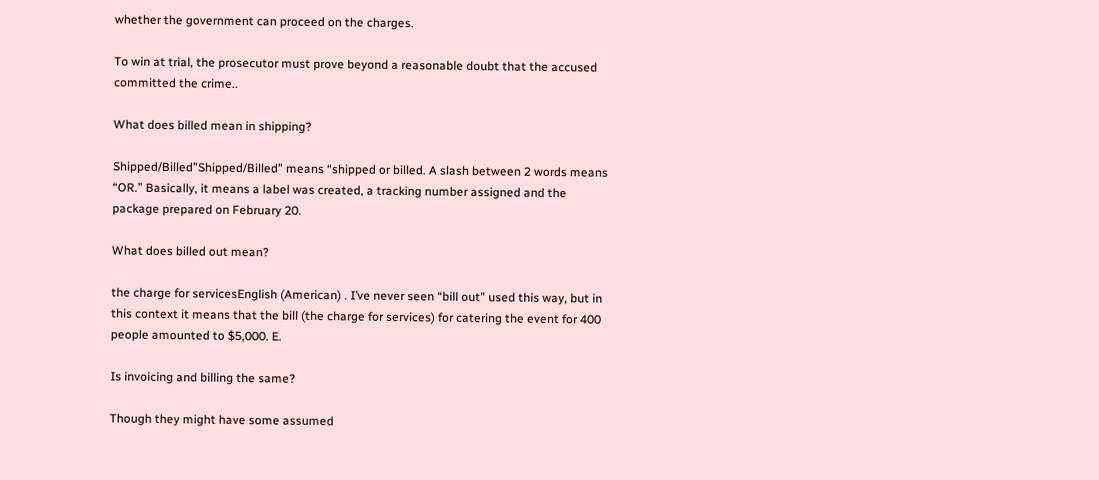whether the government can proceed on the charges.

To win at trial, the prosecutor must prove beyond a reasonable doubt that the accused committed the crime..

What does billed mean in shipping?

Shipped/Billed”Shipped/Billed” means “shipped or billed. A slash between 2 words means “OR.” Basically, it means a label was created, a tracking number assigned and the package prepared on February 20.

What does billed out mean?

the charge for servicesEnglish (American) . I’ve never seen “bill out” used this way, but in this context it means that the bill (the charge for services) for catering the event for 400 people amounted to $5,000. E.

Is invoicing and billing the same?

Though they might have some assumed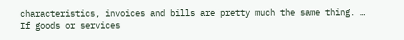characteristics, invoices and bills are pretty much the same thing. … If goods or services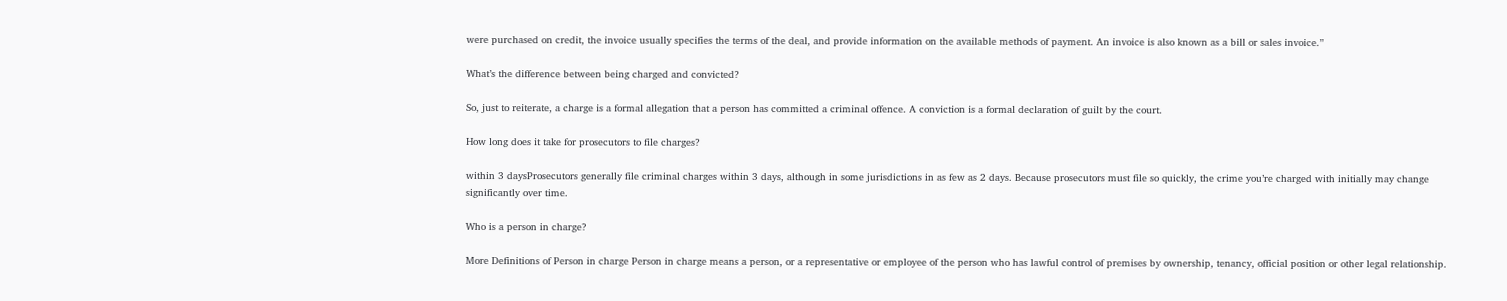were purchased on credit, the invoice usually specifies the terms of the deal, and provide information on the available methods of payment. An invoice is also known as a bill or sales invoice.”

What’s the difference between being charged and convicted?

So, just to reiterate, a charge is a formal allegation that a person has committed a criminal offence. A conviction is a formal declaration of guilt by the court.

How long does it take for prosecutors to file charges?

within 3 daysProsecutors generally file criminal charges within 3 days, although in some jurisdictions in as few as 2 days. Because prosecutors must file so quickly, the crime you’re charged with initially may change significantly over time.

Who is a person in charge?

More Definitions of Person in charge Person in charge means a person, or a representative or employee of the person who has lawful control of premises by ownership, tenancy, official position or other legal relationship.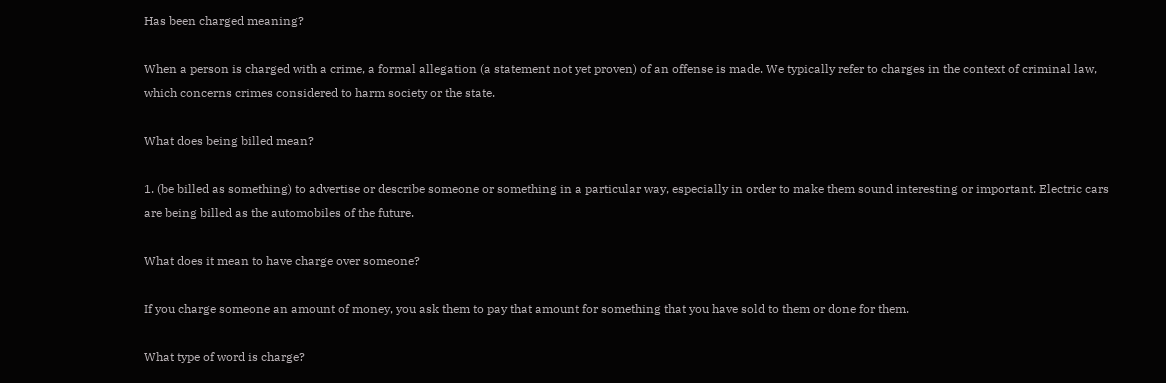Has been charged meaning?

When a person is charged with a crime, a formal allegation (a statement not yet proven) of an offense is made. We typically refer to charges in the context of criminal law, which concerns crimes considered to harm society or the state.

What does being billed mean?

1. (be billed as something) to advertise or describe someone or something in a particular way, especially in order to make them sound interesting or important. Electric cars are being billed as the automobiles of the future.

What does it mean to have charge over someone?

If you charge someone an amount of money, you ask them to pay that amount for something that you have sold to them or done for them.

What type of word is charge?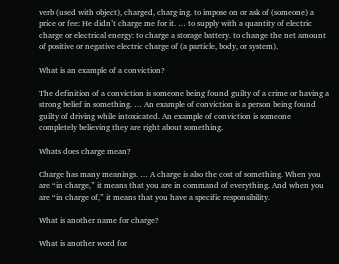verb (used with object), charged, charg·ing. to impose on or ask of (someone) a price or fee: He didn’t charge me for it. … to supply with a quantity of electric charge or electrical energy: to charge a storage battery. to change the net amount of positive or negative electric charge of (a particle, body, or system).

What is an example of a conviction?

The definition of a conviction is someone being found guilty of a crime or having a strong belief in something. … An example of conviction is a person being found guilty of driving while intoxicated. An example of conviction is someone completely believing they are right about something.

Whats does charge mean?

Charge has many meanings. … A charge is also the cost of something. When you are “in charge,” it means that you are in command of everything. And when you are “in charge of,” it means that you have a specific responsibility.

What is another name for charge?

What is another word for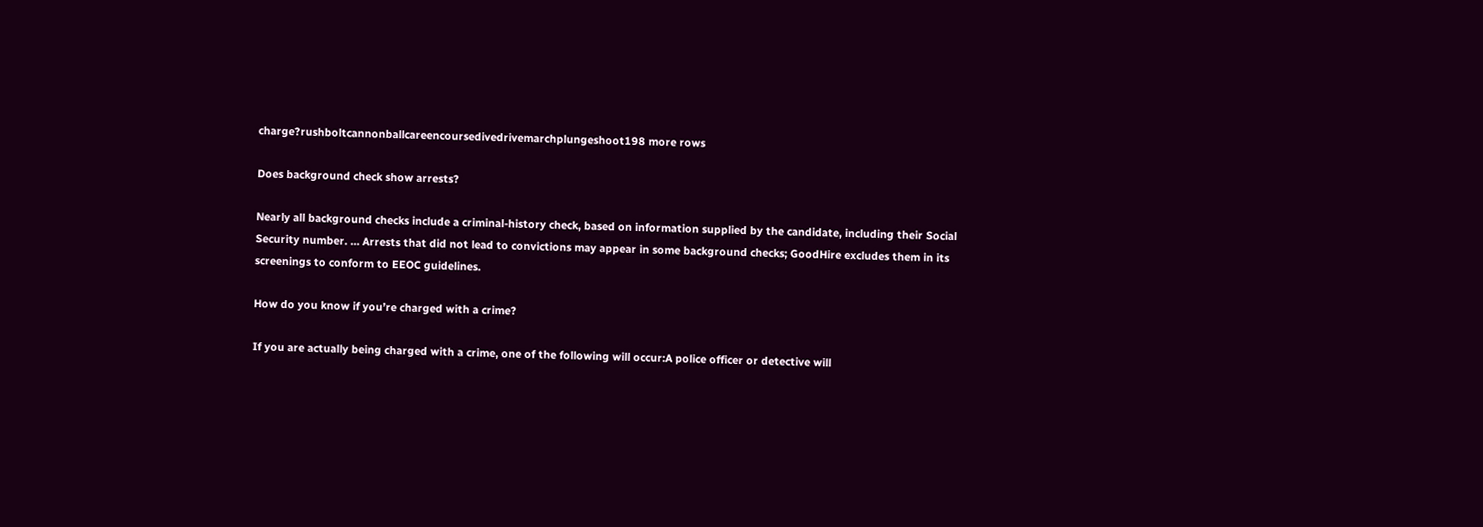charge?rushboltcannonballcareencoursedivedrivemarchplungeshoot198 more rows

Does background check show arrests?

Nearly all background checks include a criminal-history check, based on information supplied by the candidate, including their Social Security number. … Arrests that did not lead to convictions may appear in some background checks; GoodHire excludes them in its screenings to conform to EEOC guidelines.

How do you know if you’re charged with a crime?

If you are actually being charged with a crime, one of the following will occur:A police officer or detective will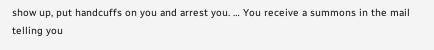show up, put handcuffs on you and arrest you. … You receive a summons in the mail telling you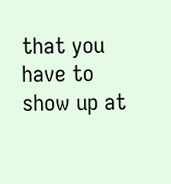that you have to show up at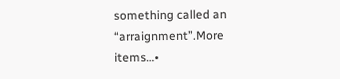something called an “arraignment”.More items…•